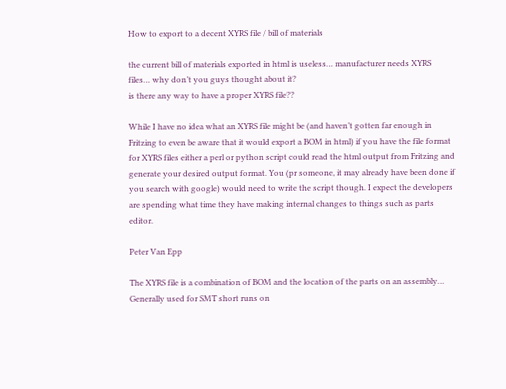How to export to a decent XYRS file / bill of materials

the current bill of materials exported in html is useless… manufacturer needs XYRS files… why don’t you guys thought about it?
is there any way to have a proper XYRS file??

While I have no idea what an XYRS file might be (and haven’t gotten far enough in Fritzing to even be aware that it would export a BOM in html) if you have the file format for XYRS files either a perl or python script could read the html output from Fritzing and generate your desired output format. You (pr someone, it may already have been done if you search with google) would need to write the script though. I expect the developers are spending what time they have making internal changes to things such as parts editor.

Peter Van Epp

The XYRS file is a combination of BOM and the location of the parts on an assembly… Generally used for SMT short runs on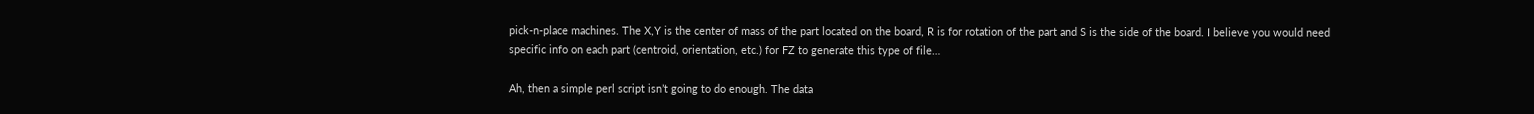pick-n-place machines. The X,Y is the center of mass of the part located on the board, R is for rotation of the part and S is the side of the board. I believe you would need specific info on each part (centroid, orientation, etc.) for FZ to generate this type of file…

Ah, then a simple perl script isn’t going to do enough. The data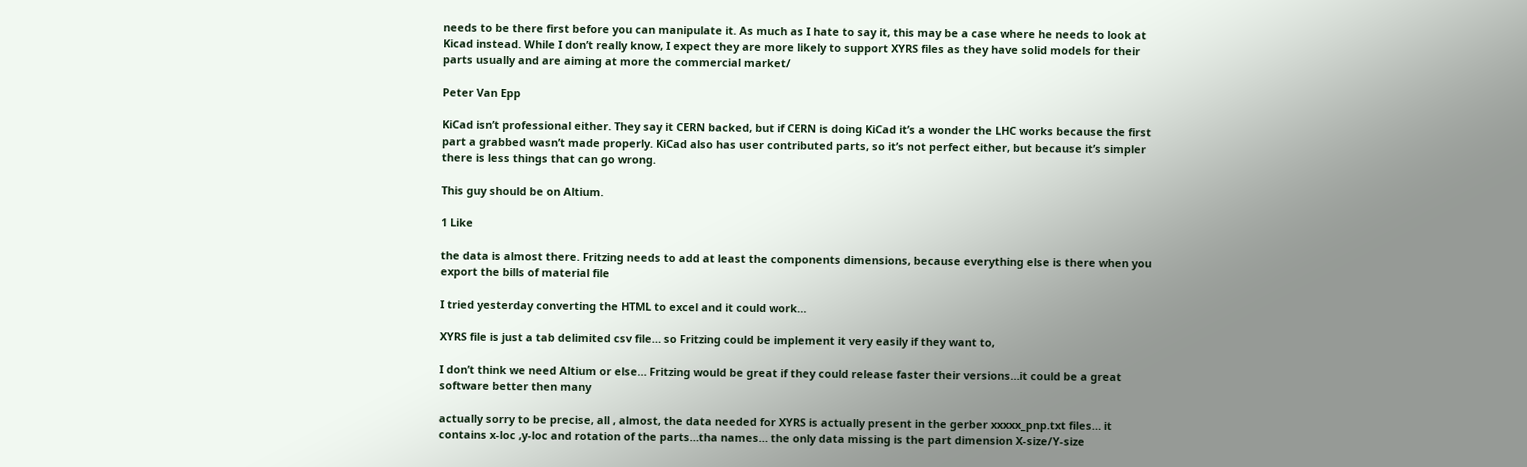needs to be there first before you can manipulate it. As much as I hate to say it, this may be a case where he needs to look at Kicad instead. While I don’t really know, I expect they are more likely to support XYRS files as they have solid models for their parts usually and are aiming at more the commercial market/

Peter Van Epp

KiCad isn’t professional either. They say it CERN backed, but if CERN is doing KiCad it’s a wonder the LHC works because the first part a grabbed wasn’t made properly. KiCad also has user contributed parts, so it’s not perfect either, but because it’s simpler there is less things that can go wrong.

This guy should be on Altium.

1 Like

the data is almost there. Fritzing needs to add at least the components dimensions, because everything else is there when you export the bills of material file

I tried yesterday converting the HTML to excel and it could work…

XYRS file is just a tab delimited csv file… so Fritzing could be implement it very easily if they want to,

I don’t think we need Altium or else… Fritzing would be great if they could release faster their versions…it could be a great software better then many

actually sorry to be precise, all , almost, the data needed for XYRS is actually present in the gerber xxxxx_pnp.txt files… it contains x-loc ,y-loc and rotation of the parts…tha names… the only data missing is the part dimension X-size/Y-size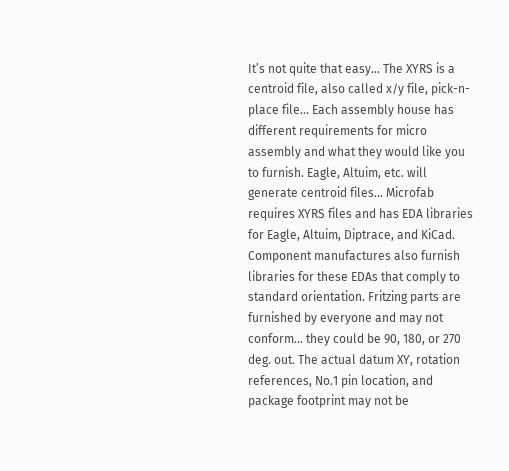It’s not quite that easy… The XYRS is a centroid file, also called x/y file, pick-n-place file… Each assembly house has different requirements for micro assembly and what they would like you to furnish. Eagle, Altuim, etc. will generate centroid files… Microfab requires XYRS files and has EDA libraries for Eagle, Altuim, Diptrace, and KiCad. Component manufactures also furnish libraries for these EDAs that comply to standard orientation. Fritzing parts are furnished by everyone and may not conform… they could be 90, 180, or 270 deg. out. The actual datum XY, rotation references, No.1 pin location, and package footprint may not be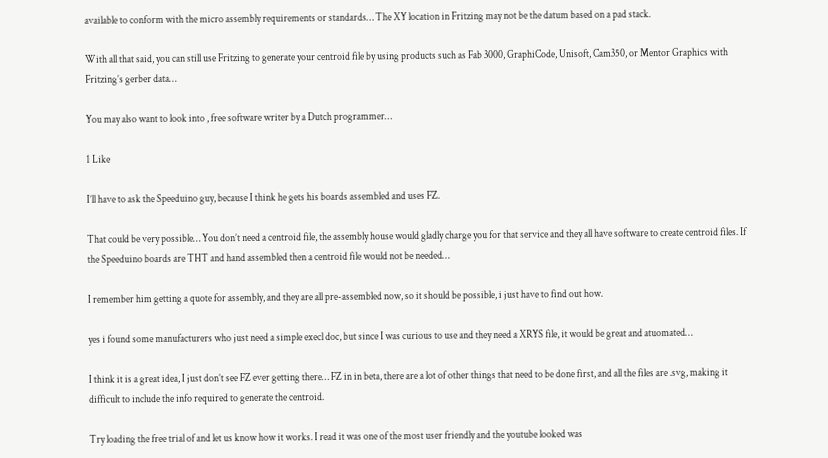available to conform with the micro assembly requirements or standards… The XY location in Fritzing may not be the datum based on a pad stack.

With all that said, you can still use Fritzing to generate your centroid file by using products such as Fab 3000, GraphiCode, Unisoft, Cam350, or Mentor Graphics with Fritzing’s gerber data…

You may also want to look into , free software writer by a Dutch programmer…

1 Like

I’ll have to ask the Speeduino guy, because I think he gets his boards assembled and uses FZ.

That could be very possible… You don’t need a centroid file, the assembly house would gladly charge you for that service and they all have software to create centroid files. If the Speeduino boards are THT and hand assembled then a centroid file would not be needed…

I remember him getting a quote for assembly, and they are all pre-assembled now, so it should be possible, i just have to find out how.

yes i found some manufacturers who just need a simple execl doc, but since I was curious to use and they need a XRYS file, it would be great and atuomated…

I think it is a great idea, I just don’t see FZ ever getting there… FZ in in beta, there are a lot of other things that need to be done first, and all the files are .svg, making it difficult to include the info required to generate the centroid.

Try loading the free trial of and let us know how it works. I read it was one of the most user friendly and the youtube looked was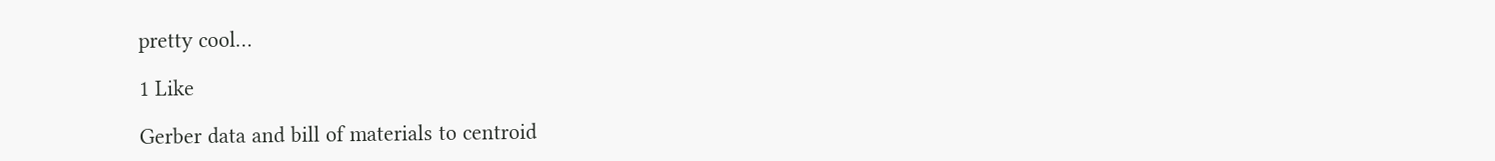pretty cool…

1 Like

Gerber data and bill of materials to centroid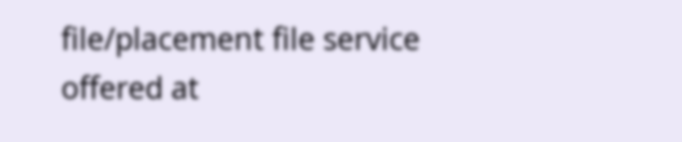file/placement file service offered at